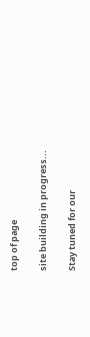top of page

site building in progress...

Stay tuned for our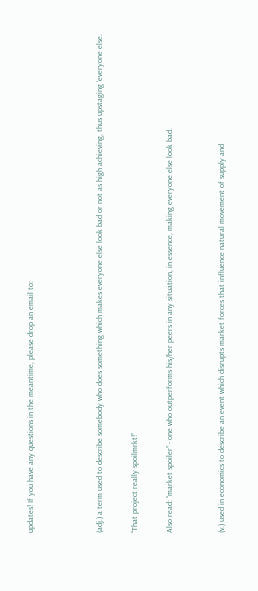updates! If you have any questions in the meantime, please drop an email to:



(adj.) a term used to describe somebody who does something which makes everyone else look bad or not as high achieving, thus upstaging ‘everyone else.

“That project really spoilmrkt!”

Also read: “market spoiler” - one who outperforms his/her peers in any situation, in essence, making everyone else look bad.


(v.) used in economics to describe an event which disrupts market forces that influence natural movement of supply and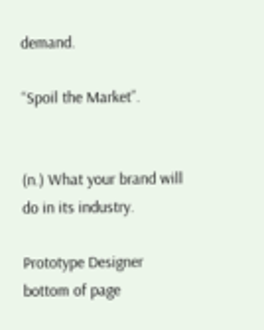demand.

“Spoil the Market”.


(n.) What your brand will do in its industry.

Prototype Designer
bottom of page